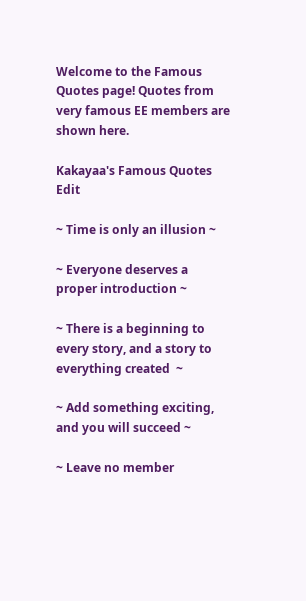Welcome to the Famous Quotes page! Quotes from very famous EE members are shown here.

Kakayaa's Famous Quotes Edit

~ Time is only an illusion ~

~ Everyone deserves a proper introduction ~

~ There is a beginning to every story, and a story to everything created  ~

~ Add something exciting, and you will succeed ~

~ Leave no member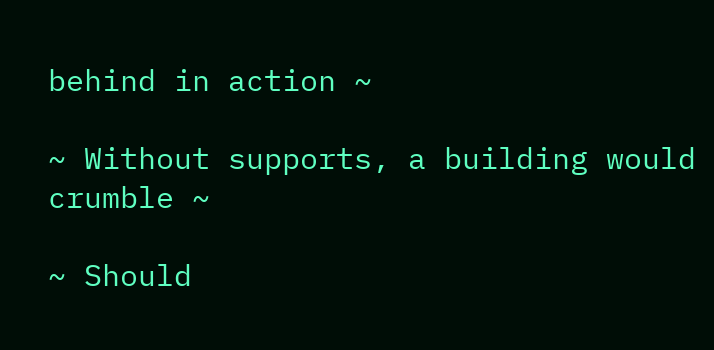behind in action ~

~ Without supports, a building would crumble ~

~ Should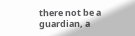there not be a guardian, a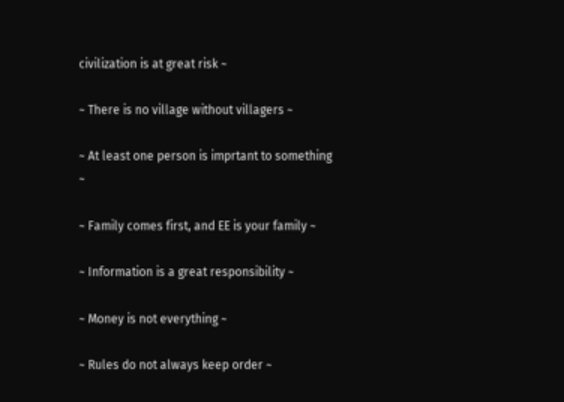civilization is at great risk ~

~ There is no village without villagers ~

~ At least one person is imprtant to something ~

~ Family comes first, and EE is your family ~

~ Information is a great responsibility ~

~ Money is not everything ~

~ Rules do not always keep order ~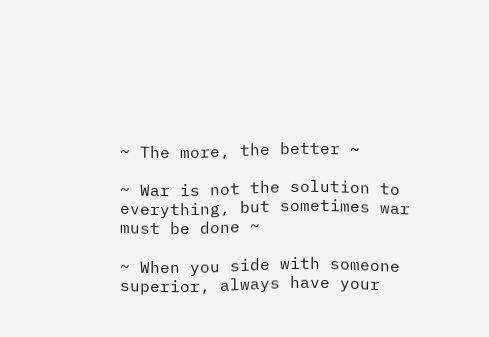~ The more, the better ~

~ War is not the solution to everything, but sometimes war must be done ~

~ When you side with someone superior, always have your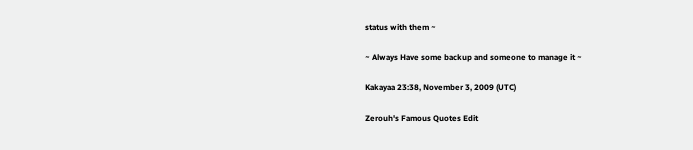status with them ~

~ Always Have some backup and someone to manage it ~

Kakayaa 23:38, November 3, 2009 (UTC)

Zerouh's Famous Quotes Edit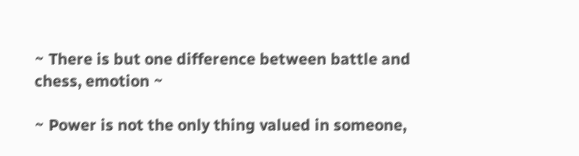~ There is but one difference between battle and chess, emotion ~

~ Power is not the only thing valued in someone,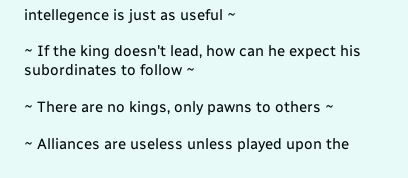intellegence is just as useful ~

~ If the king doesn't lead, how can he expect his subordinates to follow ~

~ There are no kings, only pawns to others ~

~ Alliances are useless unless played upon the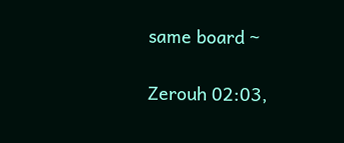same board ~

Zerouh 02:03,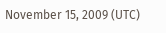November 15, 2009 (UTC)